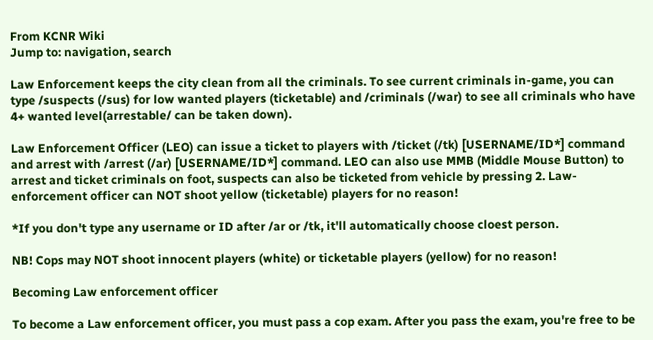From KCNR Wiki
Jump to: navigation, search

Law Enforcement keeps the city clean from all the criminals. To see current criminals in-game, you can type /suspects (/sus) for low wanted players (ticketable) and /criminals (/war) to see all criminals who have 4+ wanted level(arrestable/ can be taken down).

Law Enforcement Officer (LEO) can issue a ticket to players with /ticket (/tk) [USERNAME/ID*] command and arrest with /arrest (/ar) [USERNAME/ID*] command. LEO can also use MMB (Middle Mouse Button) to arrest and ticket criminals on foot, suspects can also be ticketed from vehicle by pressing 2. Law-enforcement officer can NOT shoot yellow (ticketable) players for no reason!

*If you don't type any username or ID after /ar or /tk, it'll automatically choose cloest person.

NB! Cops may NOT shoot innocent players (white) or ticketable players (yellow) for no reason!

Becoming Law enforcement officer

To become a Law enforcement officer, you must pass a cop exam. After you pass the exam, you're free to be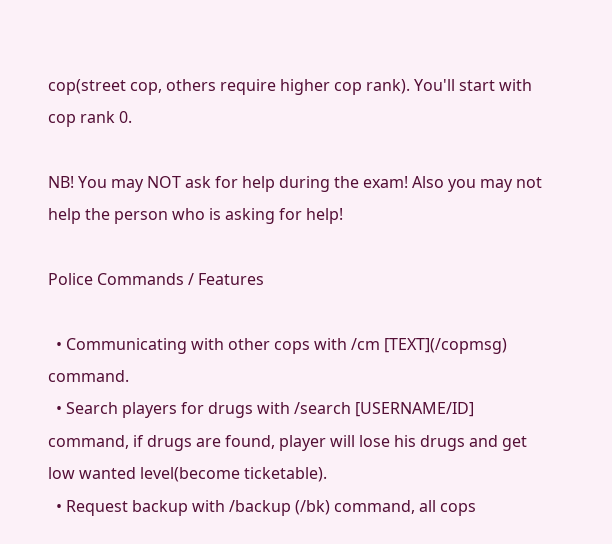cop(street cop, others require higher cop rank). You'll start with cop rank 0.

NB! You may NOT ask for help during the exam! Also you may not help the person who is asking for help!

Police Commands / Features

  • Communicating with other cops with /cm [TEXT](/copmsg) command.
  • Search players for drugs with /search [USERNAME/ID] command, if drugs are found, player will lose his drugs and get low wanted level(become ticketable).
  • Request backup with /backup (/bk) command, all cops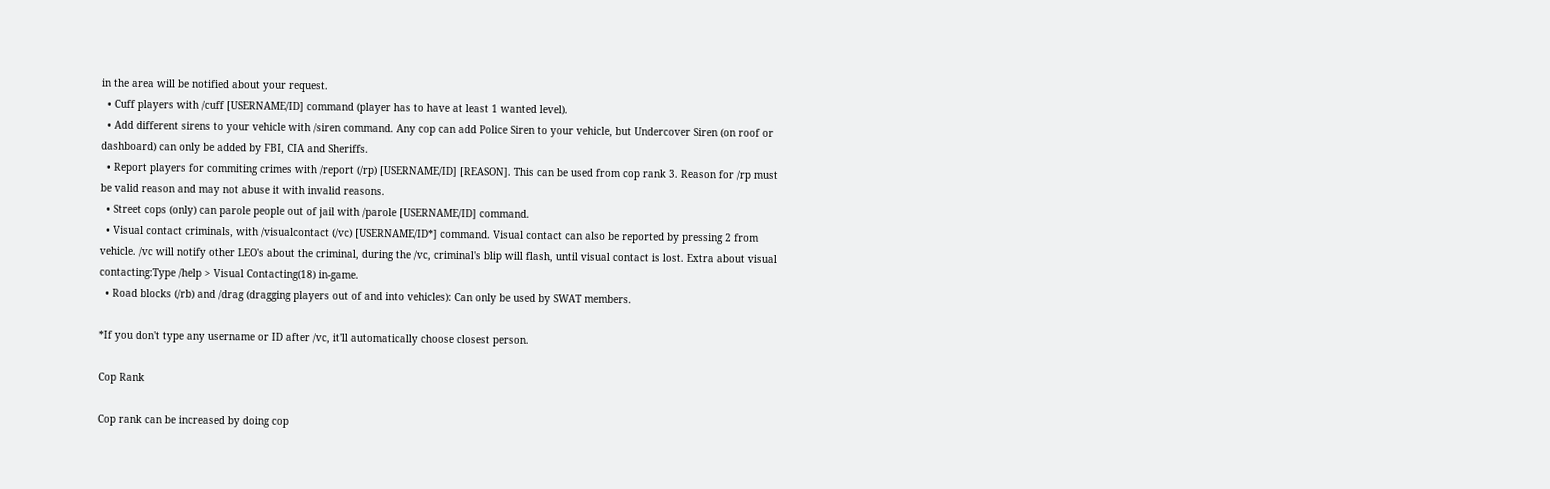in the area will be notified about your request.
  • Cuff players with /cuff [USERNAME/ID] command (player has to have at least 1 wanted level).
  • Add different sirens to your vehicle with /siren command. Any cop can add Police Siren to your vehicle, but Undercover Siren (on roof or dashboard) can only be added by FBI, CIA and Sheriffs.
  • Report players for commiting crimes with /report (/rp) [USERNAME/ID] [REASON]. This can be used from cop rank 3. Reason for /rp must be valid reason and may not abuse it with invalid reasons.
  • Street cops (only) can parole people out of jail with /parole [USERNAME/ID] command.
  • Visual contact criminals, with /visualcontact (/vc) [USERNAME/ID*] command. Visual contact can also be reported by pressing 2 from vehicle. /vc will notify other LEO's about the criminal, during the /vc, criminal's blip will flash, until visual contact is lost. Extra about visual contacting:Type /help > Visual Contacting(18) in-game.
  • Road blocks (/rb) and /drag (dragging players out of and into vehicles): Can only be used by SWAT members.

*If you don't type any username or ID after /vc, it'll automatically choose closest person.

Cop Rank

Cop rank can be increased by doing cop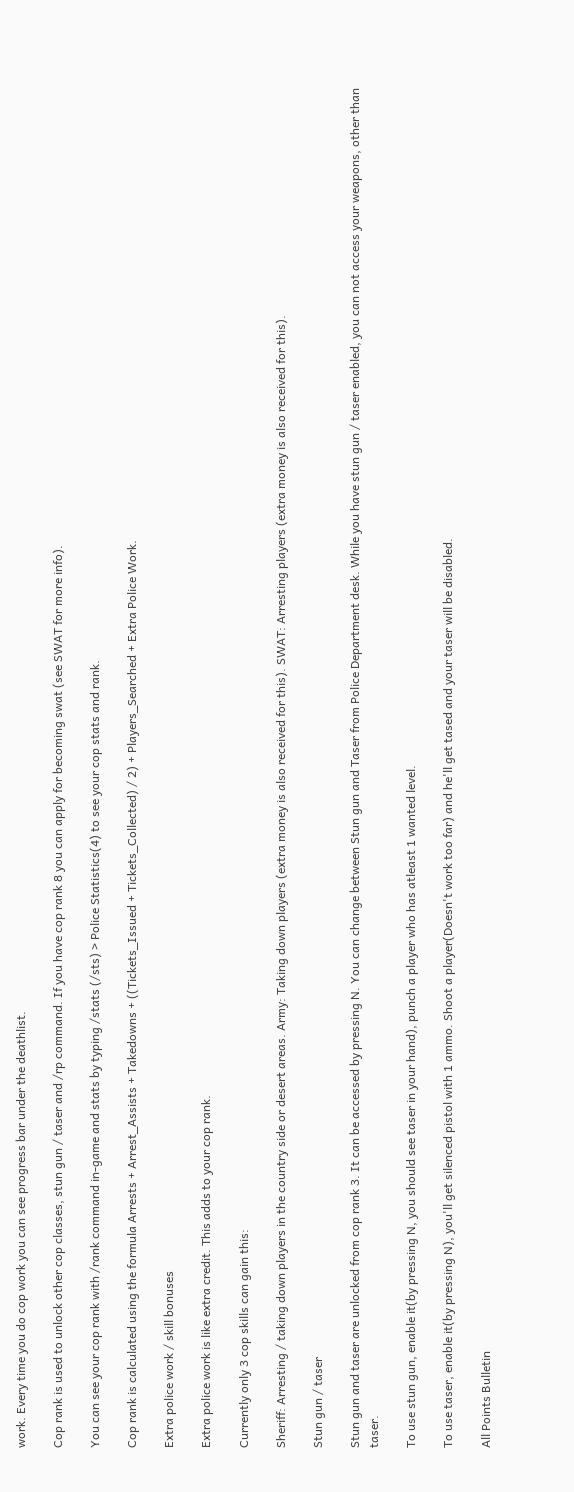work. Every time you do cop work you can see progress bar under the deathlist.

Cop rank is used to unlock other cop classes, stun gun / taser and /rp command. If you have cop rank 8 you can apply for becoming swat (see SWAT for more info).

You can see your cop rank with /rank command in-game and stats by typing /stats (/sts) > Police Statistics(4) to see your cop stats and rank.

Cop rank is calculated using the formula Arrests + Arrest_Assists + Takedowns + ((Tickets_Issued + Tickets_Collected) / 2) + Players_Searched + Extra Police Work.

Extra police work / skill bonuses

Extra police work is like extra credit. This adds to your cop rank.

Currently only 3 cop skills can gain this:

Sheriff: Arresting / taking down players in the country side or desert areas. Army: Taking down players (extra money is also received for this). SWAT: Arresting players (extra money is also received for this).

Stun gun / taser

Stun gun and taser are unlocked from cop rank 3. It can be accessed by pressing N. You can change between Stun gun and Taser from Police Department desk. While you have stun gun / taser enabled, you can not access your weapons, other than taser.

To use stun gun, enable it(by pressing N, you should see taser in your hand), punch a player who has atleast 1 wanted level.

To use taser, enable it(by pressing N), you'll get silenced pistol with 1 ammo. Shoot a player(Doesn't work too far) and he'll get tased and your taser will be disabled.

All Points Bulletin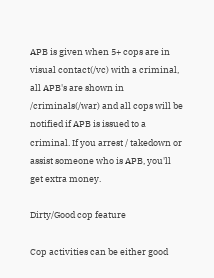APB is given when 5+ cops are in visual contact(/vc) with a criminal, all APB's are shown in /criminals(/war) and all cops will be notified if APB is issued to a criminal. If you arrest / takedown or assist someone who is APB, you'll get extra money.

Dirty/Good cop feature

Cop activities can be either good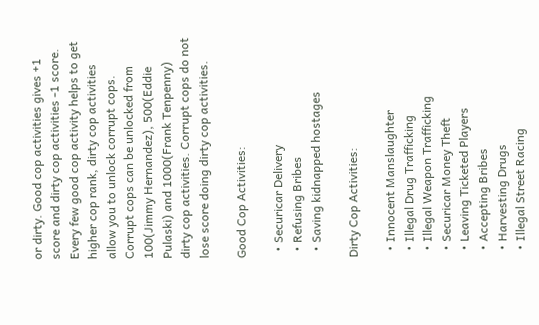or dirty. Good cop activities gives +1 score and dirty cop activities -1 score. Every few good cop activity helps to get higher cop rank, dirty cop activities allow you to unlock corrupt cops. Corrupt cops can be unlocked from 100(Jimmy Hernandez), 500(Eddie Pulaski) and 1000(Frank Tenpenny) dirty cop activities. Corrupt cops do not lose score doing dirty cop activities.

Good Cop Activities:

  • Securicar Delivery
  • Refusing Bribes
  • Saving kidnapped hostages

Dirty Cop Activities:

  • Innocent Manslaughter
  • Illegal Drug Trafficking
  • Illegal Weapon Trafficking
  • Securicar Money Theft
  • Leaving Ticketed Players
  • Accepting Bribes
  • Harvesting Drugs
  • Illegal Street Racing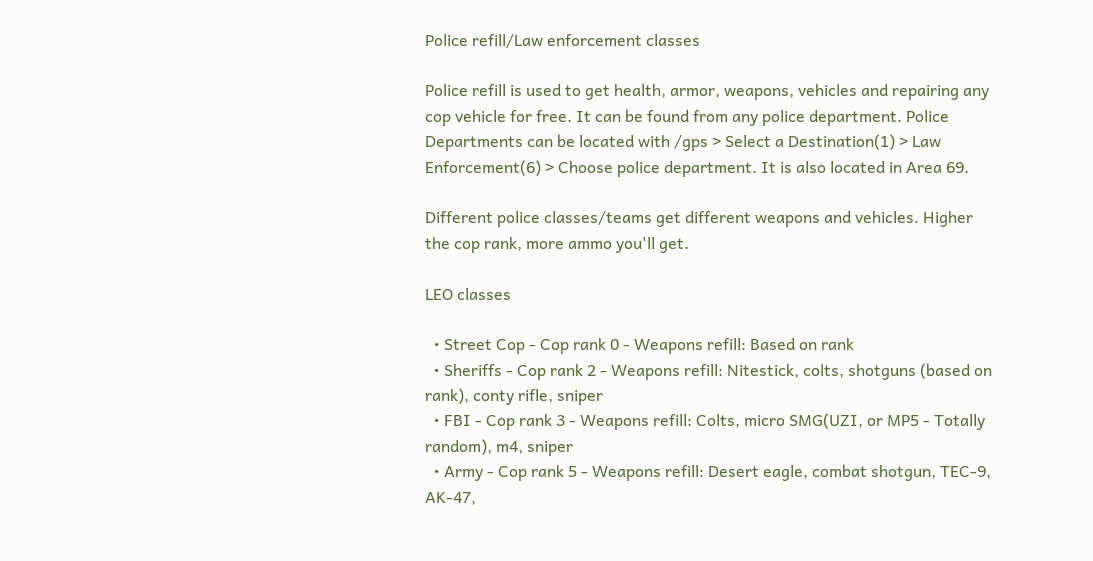Police refill/Law enforcement classes

Police refill is used to get health, armor, weapons, vehicles and repairing any cop vehicle for free. It can be found from any police department. Police Departments can be located with /gps > Select a Destination(1) > Law Enforcement(6) > Choose police department. It is also located in Area 69.

Different police classes/teams get different weapons and vehicles. Higher the cop rank, more ammo you'll get.

LEO classes

  • Street Cop - Cop rank 0 - Weapons refill: Based on rank
  • Sheriffs - Cop rank 2 - Weapons refill: Nitestick, colts, shotguns (based on rank), conty rifle, sniper
  • FBI - Cop rank 3 - Weapons refill: Colts, micro SMG(UZI, or MP5 - Totally random), m4, sniper
  • Army - Cop rank 5 - Weapons refill: Desert eagle, combat shotgun, TEC-9, AK-47,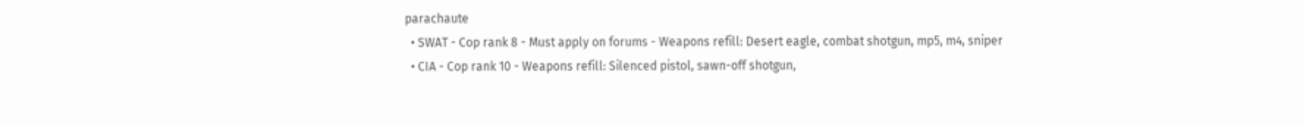parachaute
  • SWAT - Cop rank 8 - Must apply on forums - Weapons refill: Desert eagle, combat shotgun, mp5, m4, sniper
  • CIA - Cop rank 10 - Weapons refill: Silenced pistol, sawn-off shotgun,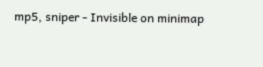mp5, sniper - Invisible on minimap